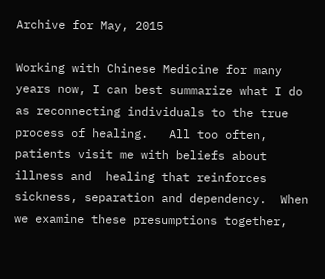Archive for May, 2015

Working with Chinese Medicine for many years now, I can best summarize what I do as reconnecting individuals to the true process of healing.   All too often, patients visit me with beliefs about illness and  healing that reinforces sickness, separation and dependency.  When we examine these presumptions together,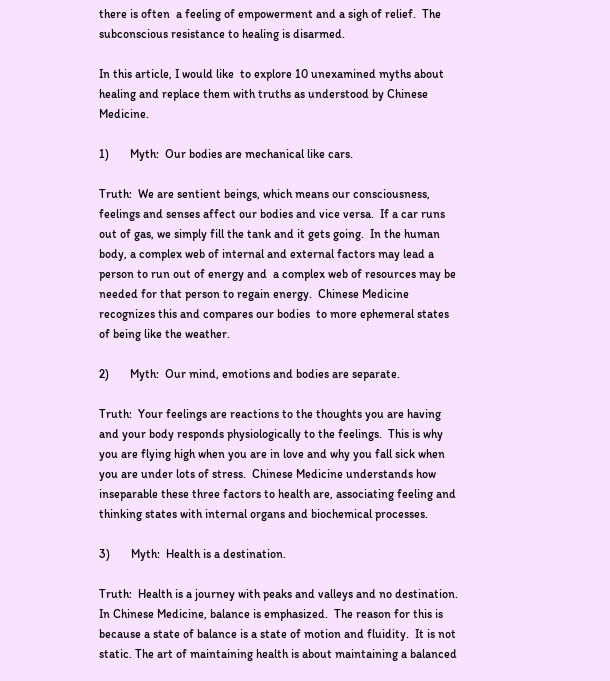there is often  a feeling of empowerment and a sigh of relief.  The subconscious resistance to healing is disarmed.

In this article, I would like  to explore 10 unexamined myths about healing and replace them with truths as understood by Chinese Medicine.

1)       Myth:  Our bodies are mechanical like cars.

Truth:  We are sentient beings, which means our consciousness, feelings and senses affect our bodies and vice versa.  If a car runs out of gas, we simply fill the tank and it gets going.  In the human body, a complex web of internal and external factors may lead a person to run out of energy and  a complex web of resources may be needed for that person to regain energy.  Chinese Medicine recognizes this and compares our bodies  to more ephemeral states of being like the weather.

2)       Myth:  Our mind, emotions and bodies are separate.

Truth:  Your feelings are reactions to the thoughts you are having and your body responds physiologically to the feelings.  This is why you are flying high when you are in love and why you fall sick when you are under lots of stress.  Chinese Medicine understands how inseparable these three factors to health are, associating feeling and thinking states with internal organs and biochemical processes.

3)       Myth:  Health is a destination.

Truth:  Health is a journey with peaks and valleys and no destination.   In Chinese Medicine, balance is emphasized.  The reason for this is because a state of balance is a state of motion and fluidity.  It is not static. The art of maintaining health is about maintaining a balanced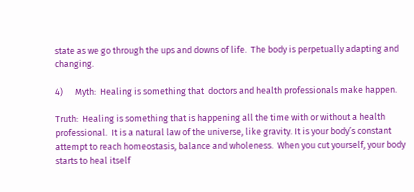state as we go through the ups and downs of life.  The body is perpetually adapting and changing.

4)      Myth:  Healing is something that  doctors and health professionals make happen.

Truth:  Healing is something that is happening all the time with or without a health professional.  It is a natural law of the universe, like gravity. It is your body’s constant attempt to reach homeostasis, balance and wholeness.  When you cut yourself, your body starts to heal itself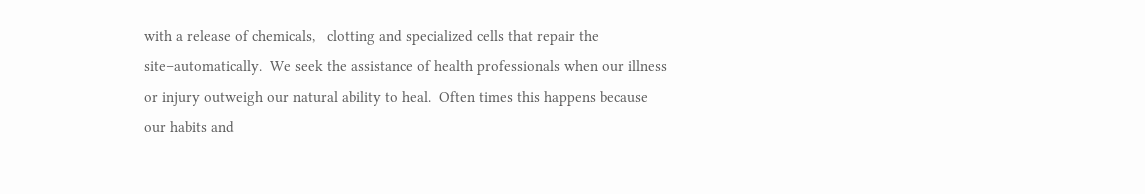with a release of chemicals,   clotting and specialized cells that repair the site–automatically.  We seek the assistance of health professionals when our illness or injury outweigh our natural ability to heal.  Often times this happens because our habits and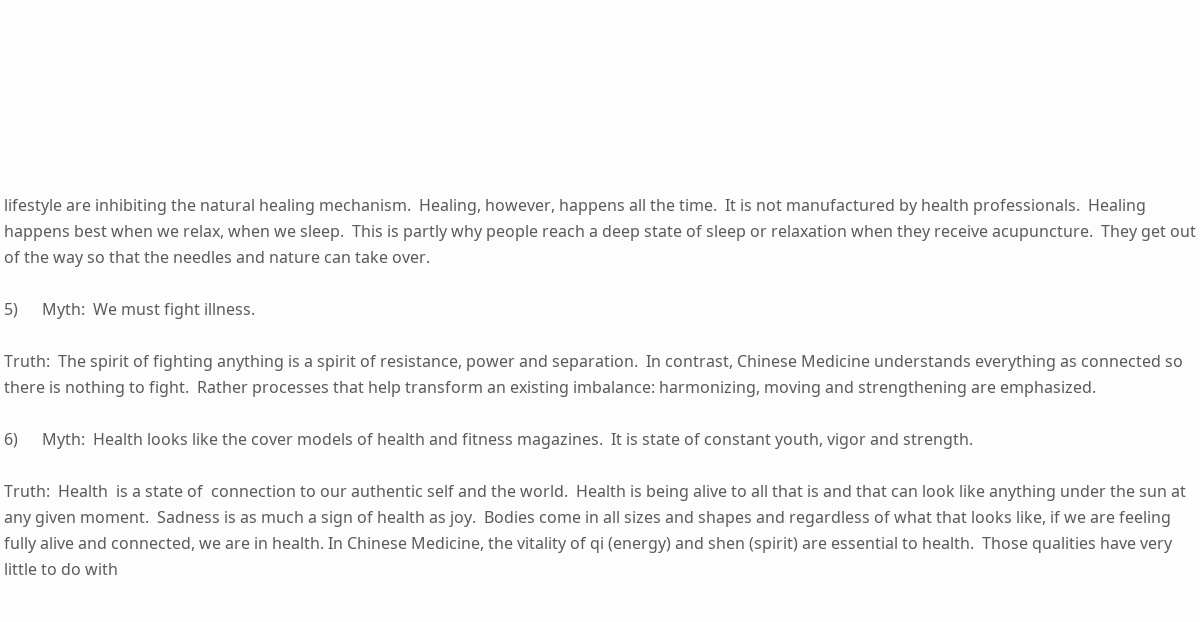lifestyle are inhibiting the natural healing mechanism.  Healing, however, happens all the time.  It is not manufactured by health professionals.  Healing happens best when we relax, when we sleep.  This is partly why people reach a deep state of sleep or relaxation when they receive acupuncture.  They get out of the way so that the needles and nature can take over.

5)      Myth:  We must fight illness.

Truth:  The spirit of fighting anything is a spirit of resistance, power and separation.  In contrast, Chinese Medicine understands everything as connected so there is nothing to fight.  Rather processes that help transform an existing imbalance: harmonizing, moving and strengthening are emphasized.

6)      Myth:  Health looks like the cover models of health and fitness magazines.  It is state of constant youth, vigor and strength.

Truth:  Health  is a state of  connection to our authentic self and the world.  Health is being alive to all that is and that can look like anything under the sun at any given moment.  Sadness is as much a sign of health as joy.  Bodies come in all sizes and shapes and regardless of what that looks like, if we are feeling fully alive and connected, we are in health. In Chinese Medicine, the vitality of qi (energy) and shen (spirit) are essential to health.  Those qualities have very little to do with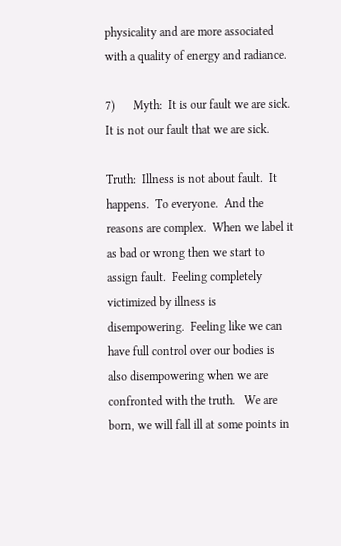physicality and are more associated with a quality of energy and radiance.

7)      Myth:  It is our fault we are sick.  It is not our fault that we are sick.

Truth:  Illness is not about fault.  It happens.  To everyone.  And the reasons are complex.  When we label it as bad or wrong then we start to assign fault.  Feeling completely victimized by illness is disempowering.  Feeling like we can have full control over our bodies is also disempowering when we are confronted with the truth.   We are born, we will fall ill at some points in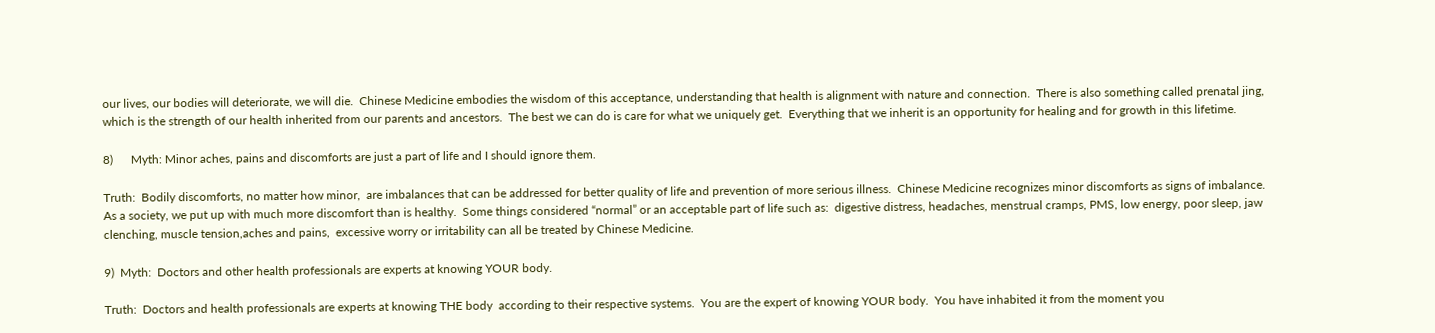our lives, our bodies will deteriorate, we will die.  Chinese Medicine embodies the wisdom of this acceptance, understanding that health is alignment with nature and connection.  There is also something called prenatal jing, which is the strength of our health inherited from our parents and ancestors.  The best we can do is care for what we uniquely get.  Everything that we inherit is an opportunity for healing and for growth in this lifetime.

8)      Myth: Minor aches, pains and discomforts are just a part of life and I should ignore them.

Truth:  Bodily discomforts, no matter how minor,  are imbalances that can be addressed for better quality of life and prevention of more serious illness.  Chinese Medicine recognizes minor discomforts as signs of imbalance.  As a society, we put up with much more discomfort than is healthy.  Some things considered “normal” or an acceptable part of life such as:  digestive distress, headaches, menstrual cramps, PMS, low energy, poor sleep, jaw clenching, muscle tension,aches and pains,  excessive worry or irritability can all be treated by Chinese Medicine.

9)  Myth:  Doctors and other health professionals are experts at knowing YOUR body.

Truth:  Doctors and health professionals are experts at knowing THE body  according to their respective systems.  You are the expert of knowing YOUR body.  You have inhabited it from the moment you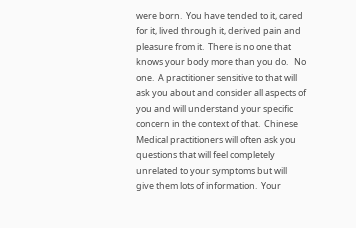were born.  You have tended to it, cared for it, lived through it, derived pain and pleasure from it.  There is no one that knows your body more than you do.   No one.  A practitioner sensitive to that will ask you about and consider all aspects of you and will understand your specific concern in the context of that.  Chinese Medical practitioners will often ask you questions that will feel completely unrelated to your symptoms but will give them lots of information.  Your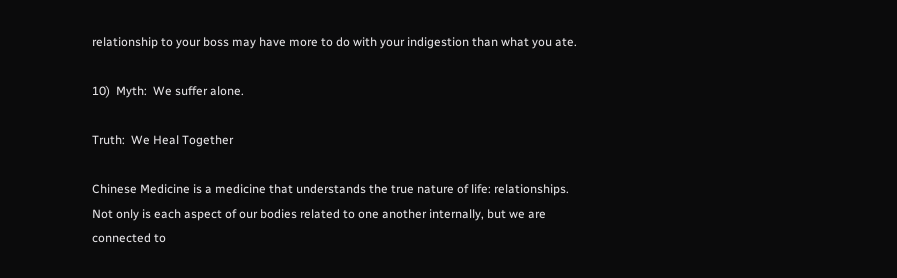relationship to your boss may have more to do with your indigestion than what you ate.

10)  Myth:  We suffer alone.

Truth:  We Heal Together

Chinese Medicine is a medicine that understands the true nature of life: relationships.  Not only is each aspect of our bodies related to one another internally, but we are connected to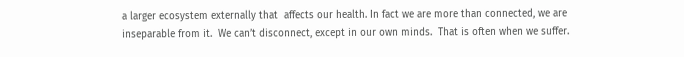a larger ecosystem externally that  affects our health. In fact we are more than connected, we are inseparable from it.  We can’t disconnect, except in our own minds.  That is often when we suffer.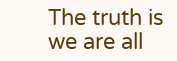The truth is we are all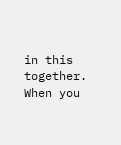in this together.  When you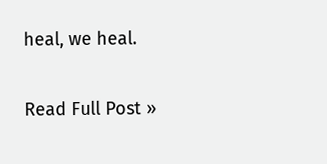heal, we heal.


Read Full Post »